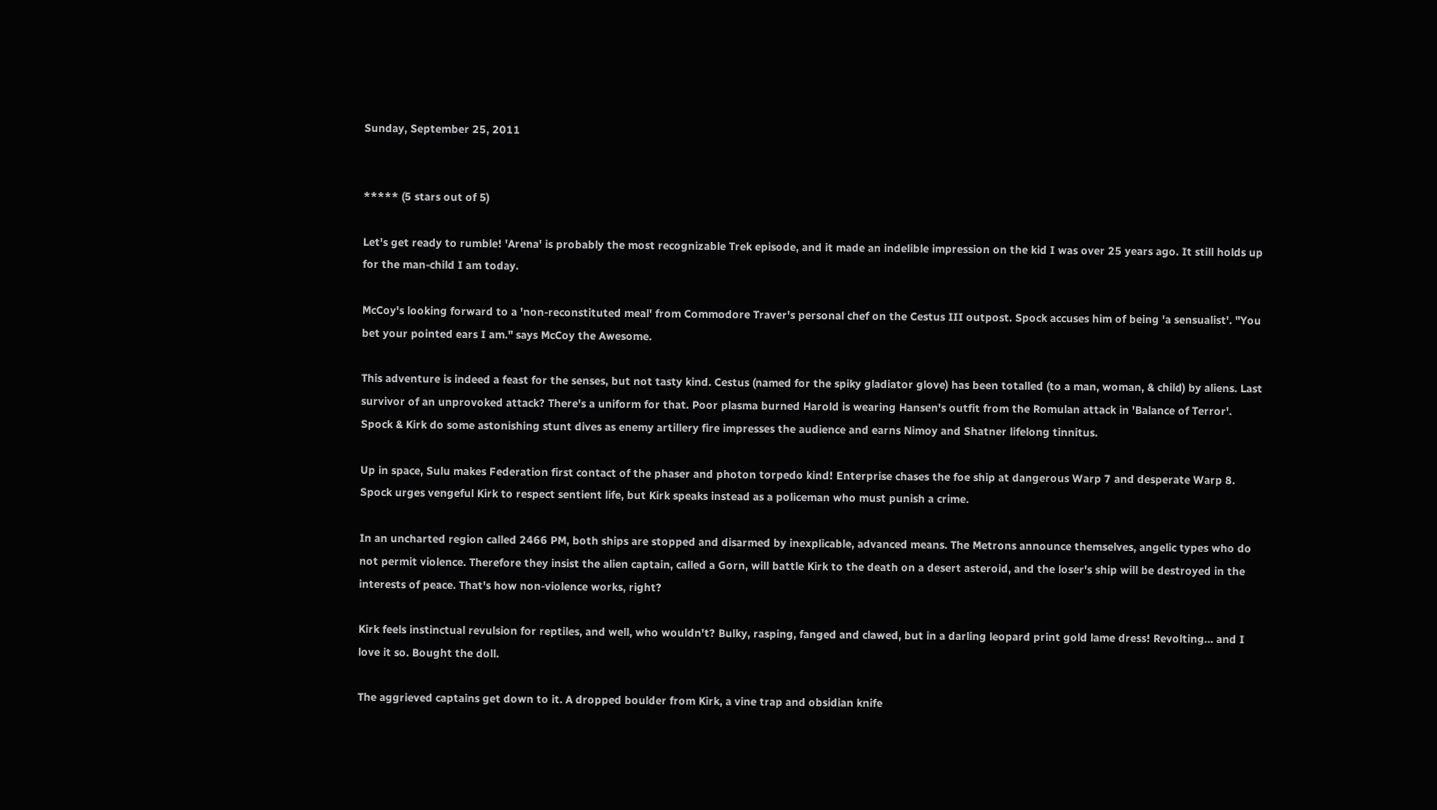Sunday, September 25, 2011


***** (5 stars out of 5)

Let's get ready to rumble! 'Arena' is probably the most recognizable Trek episode, and it made an indelible impression on the kid I was over 25 years ago. It still holds up for the man-child I am today.

McCoy's looking forward to a 'non-reconstituted meal' from Commodore Traver's personal chef on the Cestus III outpost. Spock accuses him of being 'a sensualist'. "You bet your pointed ears I am." says McCoy the Awesome.

This adventure is indeed a feast for the senses, but not tasty kind. Cestus (named for the spiky gladiator glove) has been totalled (to a man, woman, & child) by aliens. Last survivor of an unprovoked attack? There's a uniform for that. Poor plasma burned Harold is wearing Hansen's outfit from the Romulan attack in 'Balance of Terror'.
Spock & Kirk do some astonishing stunt dives as enemy artillery fire impresses the audience and earns Nimoy and Shatner lifelong tinnitus.

Up in space, Sulu makes Federation first contact of the phaser and photon torpedo kind! Enterprise chases the foe ship at dangerous Warp 7 and desperate Warp 8. Spock urges vengeful Kirk to respect sentient life, but Kirk speaks instead as a policeman who must punish a crime.

In an uncharted region called 2466 PM, both ships are stopped and disarmed by inexplicable, advanced means. The Metrons announce themselves, angelic types who do not permit violence. Therefore they insist the alien captain, called a Gorn, will battle Kirk to the death on a desert asteroid, and the loser's ship will be destroyed in the interests of peace. That's how non-violence works, right?

Kirk feels instinctual revulsion for reptiles, and well, who wouldn't? Bulky, rasping, fanged and clawed, but in a darling leopard print gold lame dress! Revolting... and I love it so. Bought the doll.

The aggrieved captains get down to it. A dropped boulder from Kirk, a vine trap and obsidian knife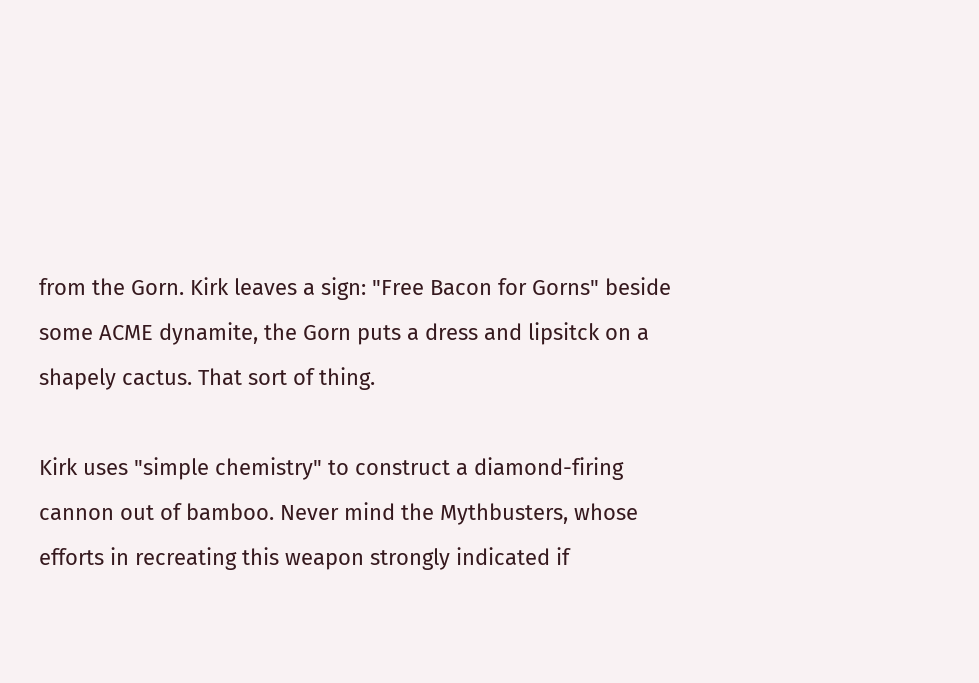from the Gorn. Kirk leaves a sign: "Free Bacon for Gorns" beside some ACME dynamite, the Gorn puts a dress and lipsitck on a shapely cactus. That sort of thing.

Kirk uses "simple chemistry" to construct a diamond-firing cannon out of bamboo. Never mind the Mythbusters, whose efforts in recreating this weapon strongly indicated if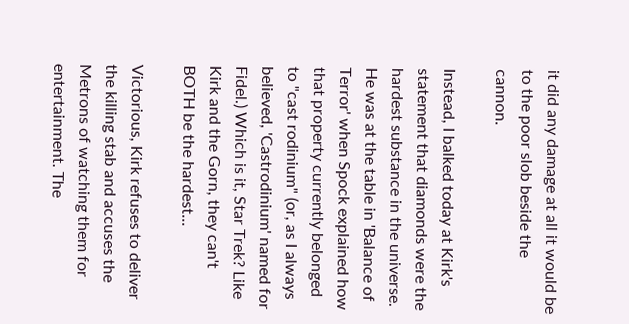it did any damage at all it would be to the poor slob beside the cannon.

Instead, I balked today at Kirk's statement that diamonds were the hardest substance in the universe. He was at the table in 'Balance of Terror' when Spock explained how that property currently belonged to "cast rodinium" (or, as I always believed, 'Castrodinium' named for Fidel.) Which is it, Star Trek? Like Kirk and the Gorn, they can't BOTH be the hardest...

Victorious, Kirk refuses to deliver the killing stab and accuses the Metrons of watching them for entertainment. The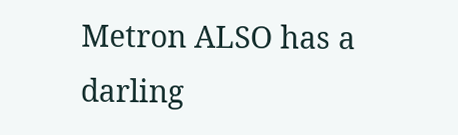Metron ALSO has a darling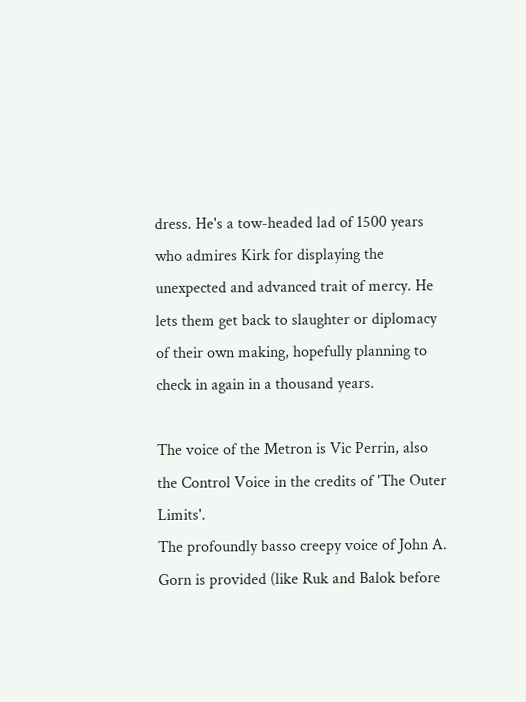dress. He's a tow-headed lad of 1500 years who admires Kirk for displaying the unexpected and advanced trait of mercy. He lets them get back to slaughter or diplomacy of their own making, hopefully planning to check in again in a thousand years.

The voice of the Metron is Vic Perrin, also the Control Voice in the credits of 'The Outer Limits'.
The profoundly basso creepy voice of John A. Gorn is provided (like Ruk and Balok before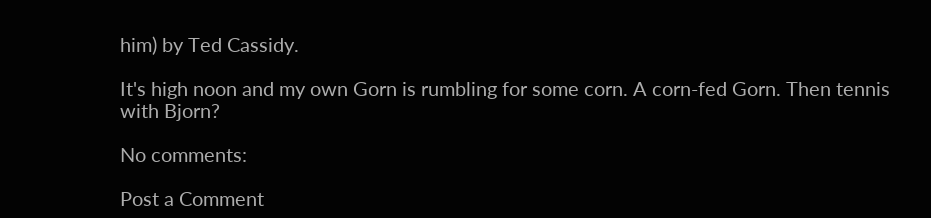him) by Ted Cassidy.

It's high noon and my own Gorn is rumbling for some corn. A corn-fed Gorn. Then tennis with Bjorn?

No comments:

Post a Comment